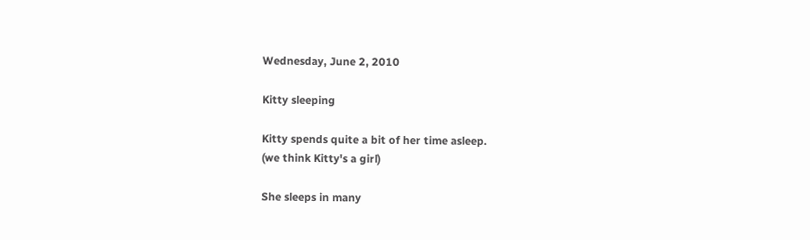Wednesday, June 2, 2010

Kitty sleeping

Kitty spends quite a bit of her time asleep.
(we think Kitty's a girl)

She sleeps in many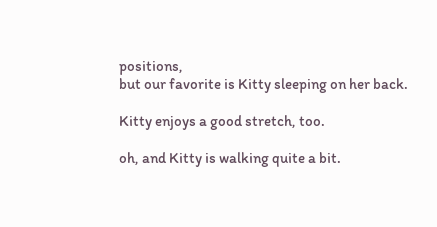positions,
but our favorite is Kitty sleeping on her back.

Kitty enjoys a good stretch, too.

oh, and Kitty is walking quite a bit.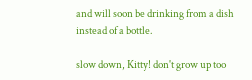and will soon be drinking from a dish instead of a bottle.

slow down, Kitty! don't grow up too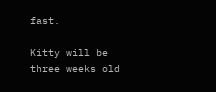fast.

Kitty will be three weeks old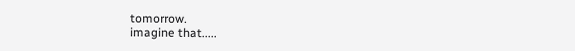tomorrow.
imagine that.....